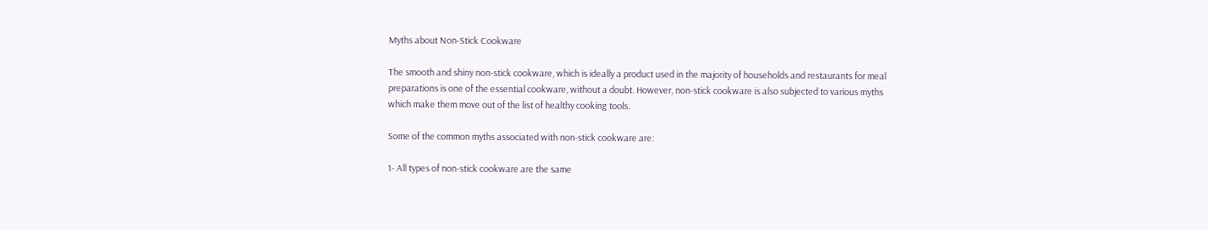Myths about Non-Stick Cookware

The smooth and shiny non-stick cookware, which is ideally a product used in the majority of households and restaurants for meal preparations is one of the essential cookware, without a doubt. However, non-stick cookware is also subjected to various myths which make them move out of the list of healthy cooking tools.

Some of the common myths associated with non-stick cookware are:

1- All types of non-stick cookware are the same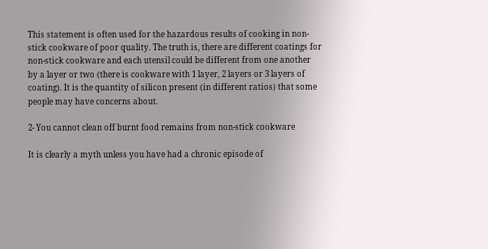This statement is often used for the hazardous results of cooking in non-stick cookware of poor quality. The truth is, there are different coatings for non-stick cookware and each utensil could be different from one another by a layer or two (there is cookware with 1 layer, 2 layers or 3 layers of coating). It is the quantity of silicon present (in different ratios) that some people may have concerns about.

2- You cannot clean off burnt food remains from non-stick cookware

It is clearly a myth unless you have had a chronic episode of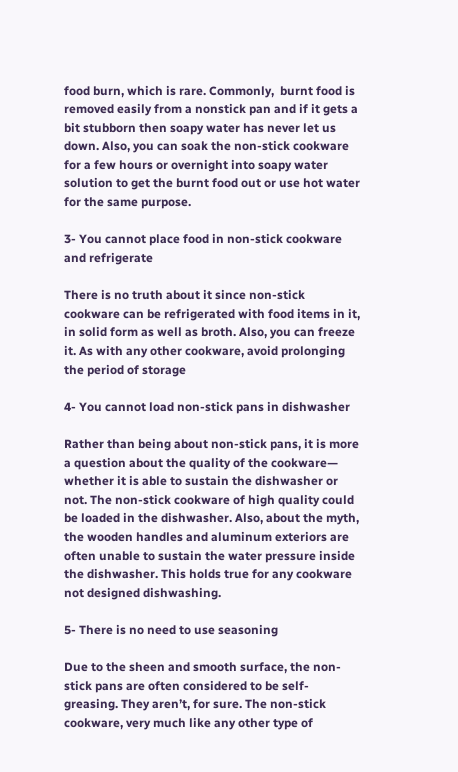food burn, which is rare. Commonly,  burnt food is removed easily from a nonstick pan and if it gets a bit stubborn then soapy water has never let us down. Also, you can soak the non-stick cookware for a few hours or overnight into soapy water solution to get the burnt food out or use hot water for the same purpose.

3- You cannot place food in non-stick cookware and refrigerate

There is no truth about it since non-stick cookware can be refrigerated with food items in it, in solid form as well as broth. Also, you can freeze it. As with any other cookware, avoid prolonging the period of storage

4- You cannot load non-stick pans in dishwasher

Rather than being about non-stick pans, it is more a question about the quality of the cookware— whether it is able to sustain the dishwasher or not. The non-stick cookware of high quality could be loaded in the dishwasher. Also, about the myth, the wooden handles and aluminum exteriors are often unable to sustain the water pressure inside the dishwasher. This holds true for any cookware not designed dishwashing.

5- There is no need to use seasoning

Due to the sheen and smooth surface, the non-stick pans are often considered to be self-greasing. They aren’t, for sure. The non-stick cookware, very much like any other type of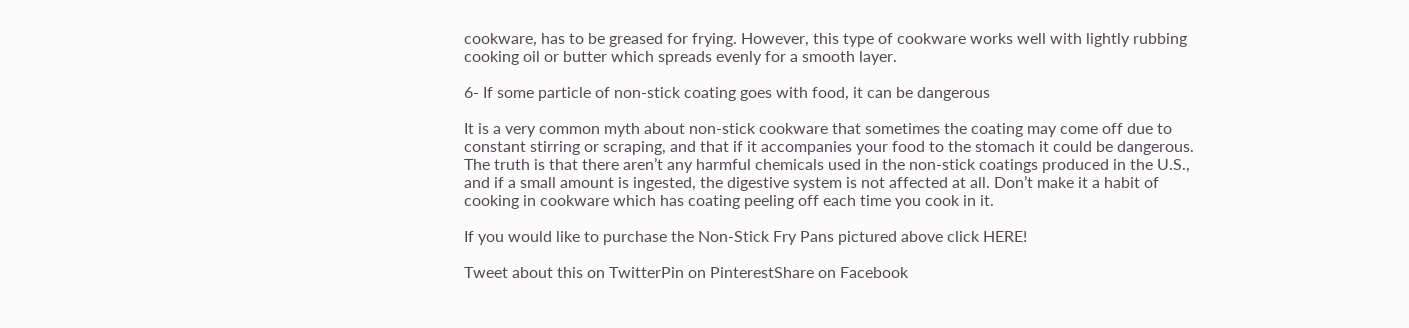cookware, has to be greased for frying. However, this type of cookware works well with lightly rubbing cooking oil or butter which spreads evenly for a smooth layer.

6- If some particle of non-stick coating goes with food, it can be dangerous

It is a very common myth about non-stick cookware that sometimes the coating may come off due to constant stirring or scraping, and that if it accompanies your food to the stomach it could be dangerous. The truth is that there aren’t any harmful chemicals used in the non-stick coatings produced in the U.S., and if a small amount is ingested, the digestive system is not affected at all. Don’t make it a habit of cooking in cookware which has coating peeling off each time you cook in it.

If you would like to purchase the Non-Stick Fry Pans pictured above click HERE!

Tweet about this on TwitterPin on PinterestShare on Facebook